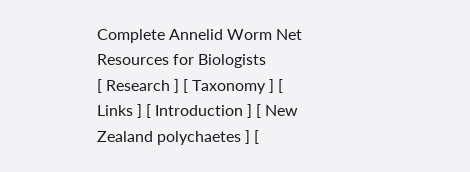Complete Annelid Worm Net Resources for Biologists
[ Research ] [ Taxonomy ] [ Links ] [ Introduction ] [ New Zealand polychaetes ] [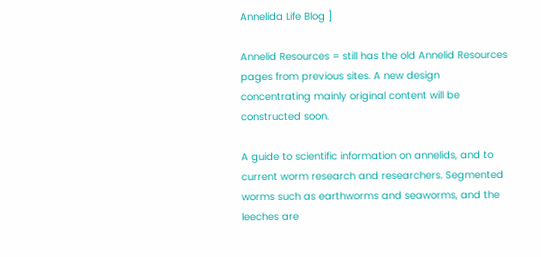Annelida Life Blog ]

Annelid Resources = still has the old Annelid Resources pages from previous sites. A new design concentrating mainly original content will be constructed soon.

A guide to scientific information on annelids, and to current worm research and researchers. Segmented worms such as earthworms and seaworms, and the leeches are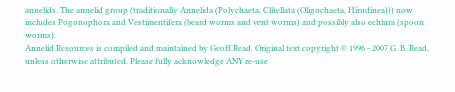annelids. The annelid group (traditionally Annelida (Polychaeta, Clitellata (Oligochaeta, Hirudinea))) now includes Pogonophora and Vestimentifera (beard worms and vent worms) and possibly also echiura (spoon worms).
Annelid Resources is compiled and maintained by Geoff Read. Original text copyright © 1996 - 2007 G. B. Read, unless otherwise attributed. Please fully acknowledge ANY re-use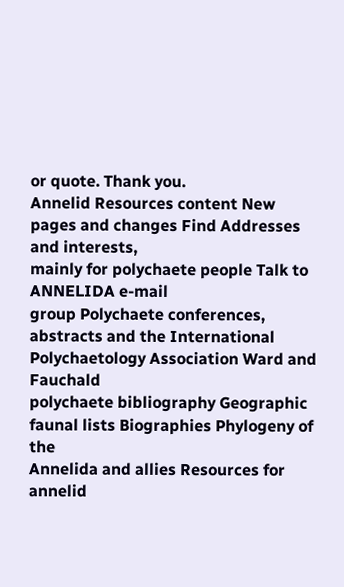or quote. Thank you.
Annelid Resources content New pages and changes Find Addresses and interests,
mainly for polychaete people Talk to ANNELIDA e-mail
group Polychaete conferences,
abstracts and the International Polychaetology Association Ward and Fauchald
polychaete bibliography Geographic faunal lists Biographies Phylogeny of the
Annelida and allies Resources for annelid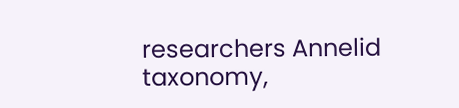researchers Annelid taxonomy,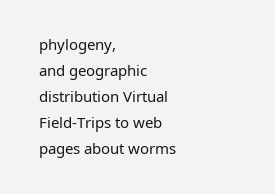phylogeny,
and geographic distribution Virtual Field-Trips to web
pages about worms